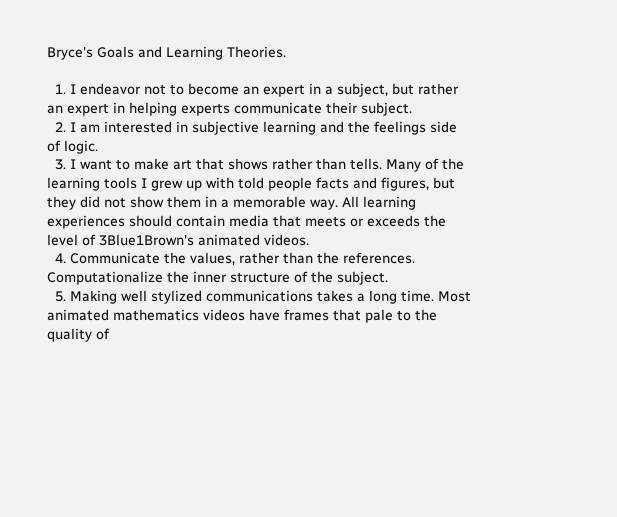Bryce's Goals and Learning Theories.

  1. I endeavor not to become an expert in a subject, but rather an expert in helping experts communicate their subject.
  2. I am interested in subjective learning and the feelings side of logic.
  3. I want to make art that shows rather than tells. Many of the learning tools I grew up with told people facts and figures, but they did not show them in a memorable way. All learning experiences should contain media that meets or exceeds the level of 3Blue1Brown's animated videos.
  4. Communicate the values, rather than the references. Computationalize the inner structure of the subject.
  5. Making well stylized communications takes a long time. Most animated mathematics videos have frames that pale to the quality of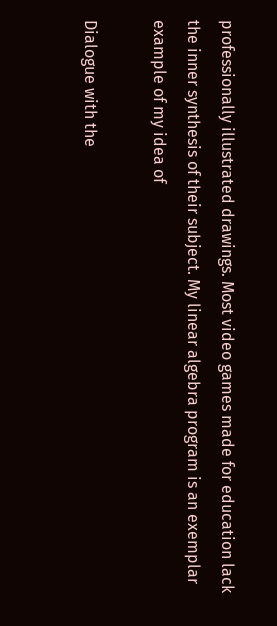professionally illustrated drawings. Most video games made for education lack the inner synthesis of their subject. My linear algebra program is an exemplar example of my idea of

Dialogue with the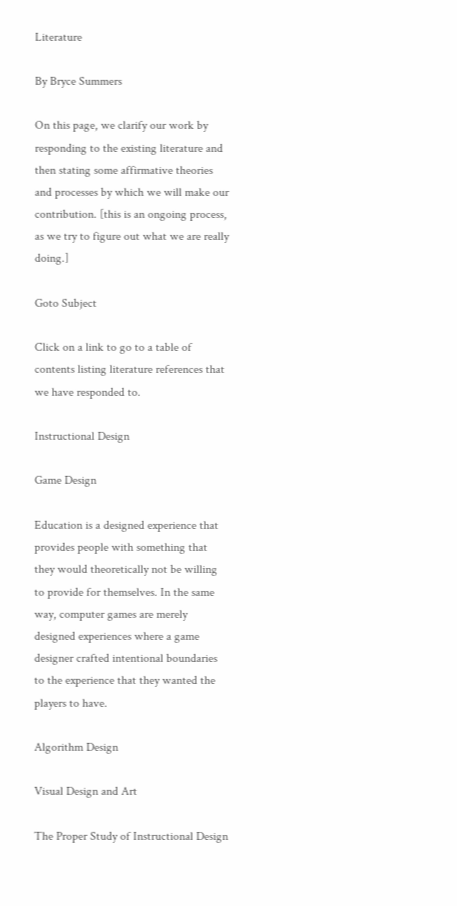Literature

By Bryce Summers

On this page, we clarify our work by responding to the existing literature and then stating some affirmative theories and processes by which we will make our contribution. [this is an ongoing process, as we try to figure out what we are really doing.]

Goto Subject

Click on a link to go to a table of contents listing literature references that we have responded to.

Instructional Design

Game Design

Education is a designed experience that provides people with something that they would theoretically not be willing to provide for themselves. In the same way, computer games are merely designed experiences where a game designer crafted intentional boundaries to the experience that they wanted the players to have.

Algorithm Design

Visual Design and Art

The Proper Study of Instructional Design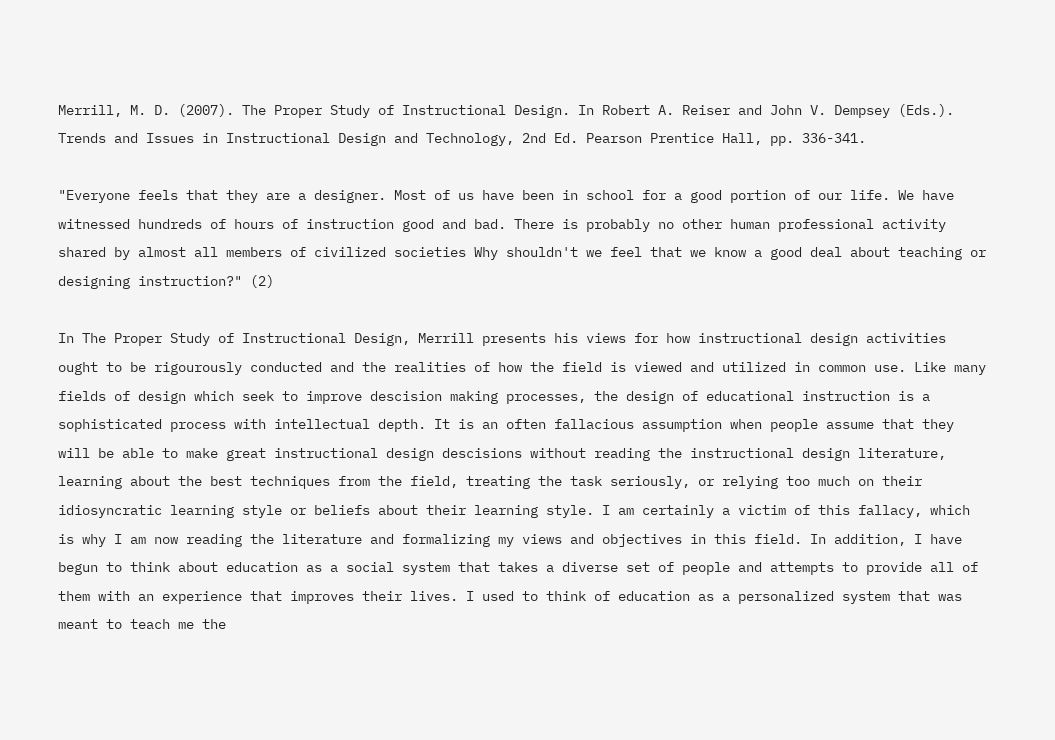Merrill, M. D. (2007). The Proper Study of Instructional Design. In Robert A. Reiser and John V. Dempsey (Eds.). Trends and Issues in Instructional Design and Technology, 2nd Ed. Pearson Prentice Hall, pp. 336-341.

"Everyone feels that they are a designer. Most of us have been in school for a good portion of our life. We have witnessed hundreds of hours of instruction good and bad. There is probably no other human professional activity shared by almost all members of civilized societies Why shouldn't we feel that we know a good deal about teaching or designing instruction?" (2)

In The Proper Study of Instructional Design, Merrill presents his views for how instructional design activities ought to be rigourously conducted and the realities of how the field is viewed and utilized in common use. Like many fields of design which seek to improve descision making processes, the design of educational instruction is a sophisticated process with intellectual depth. It is an often fallacious assumption when people assume that they will be able to make great instructional design descisions without reading the instructional design literature, learning about the best techniques from the field, treating the task seriously, or relying too much on their idiosyncratic learning style or beliefs about their learning style. I am certainly a victim of this fallacy, which is why I am now reading the literature and formalizing my views and objectives in this field. In addition, I have begun to think about education as a social system that takes a diverse set of people and attempts to provide all of them with an experience that improves their lives. I used to think of education as a personalized system that was meant to teach me the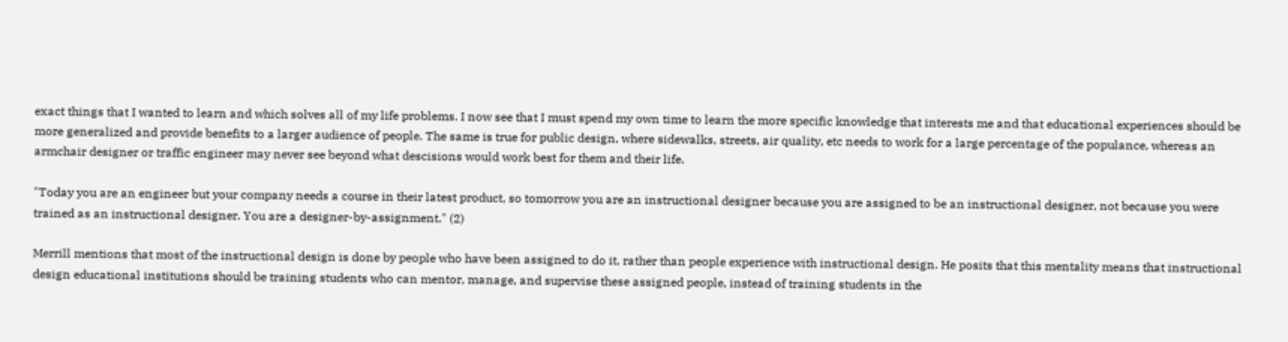exact things that I wanted to learn and which solves all of my life problems. I now see that I must spend my own time to learn the more specific knowledge that interests me and that educational experiences should be more generalized and provide benefits to a larger audience of people. The same is true for public design, where sidewalks, streets, air quality, etc needs to work for a large percentage of the populance, whereas an armchair designer or traffic engineer may never see beyond what descisions would work best for them and their life.

"Today you are an engineer but your company needs a course in their latest product, so tomorrow you are an instructional designer because you are assigned to be an instructional designer, not because you were trained as an instructional designer. You are a designer-by-assignment." (2)

Merrill mentions that most of the instructional design is done by people who have been assigned to do it, rather than people experience with instructional design. He posits that this mentality means that instructional design educational institutions should be training students who can mentor, manage, and supervise these assigned people, instead of training students in the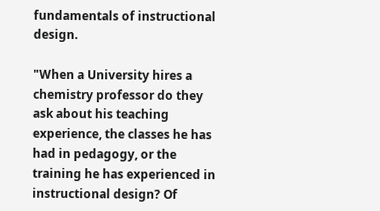fundamentals of instructional design.

"When a University hires a chemistry professor do they ask about his teaching experience, the classes he has had in pedagogy, or the training he has experienced in instructional design? Of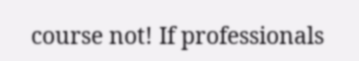course not! If professionals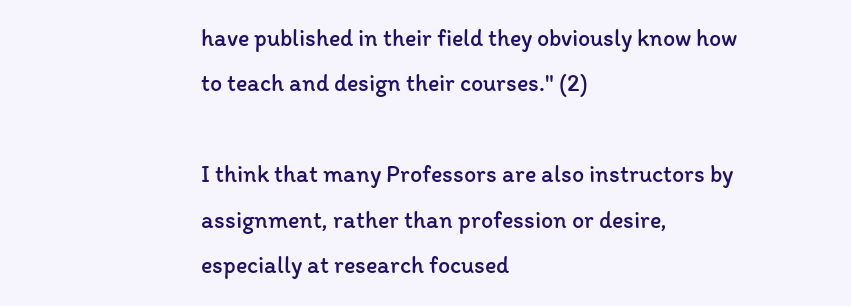have published in their field they obviously know how to teach and design their courses." (2)

I think that many Professors are also instructors by assignment, rather than profession or desire, especially at research focused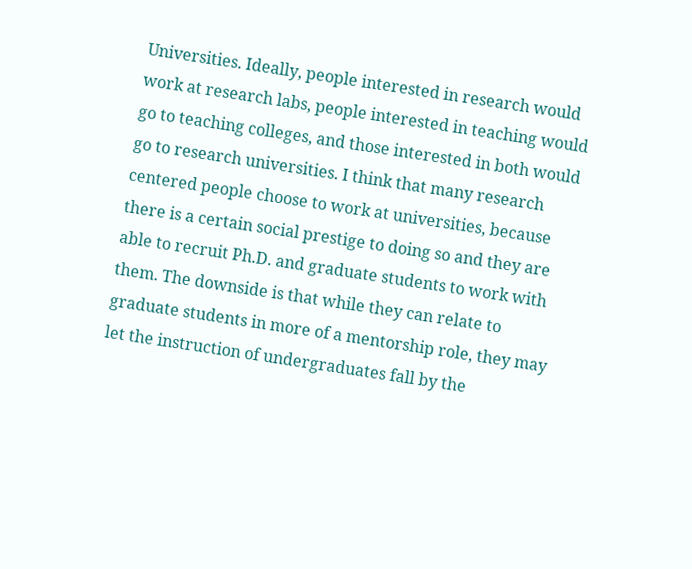Universities. Ideally, people interested in research would work at research labs, people interested in teaching would go to teaching colleges, and those interested in both would go to research universities. I think that many research centered people choose to work at universities, because there is a certain social prestige to doing so and they are able to recruit Ph.D. and graduate students to work with them. The downside is that while they can relate to graduate students in more of a mentorship role, they may let the instruction of undergraduates fall by the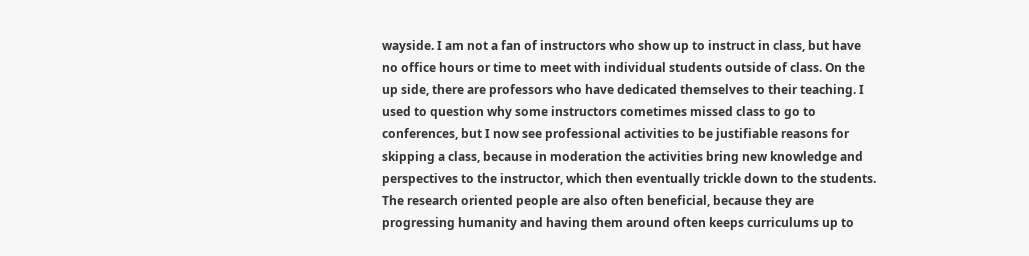wayside. I am not a fan of instructors who show up to instruct in class, but have no office hours or time to meet with individual students outside of class. On the up side, there are professors who have dedicated themselves to their teaching. I used to question why some instructors cometimes missed class to go to conferences, but I now see professional activities to be justifiable reasons for skipping a class, because in moderation the activities bring new knowledge and perspectives to the instructor, which then eventually trickle down to the students. The research oriented people are also often beneficial, because they are progressing humanity and having them around often keeps curriculums up to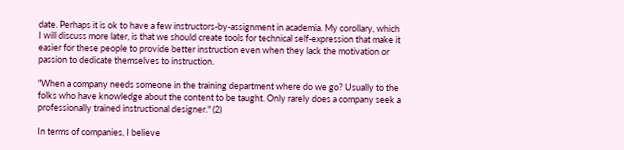date. Perhaps it is ok to have a few instructors-by-assignment in academia. My corollary, which I will discuss more later, is that we should create tools for technical self-expression that make it easier for these people to provide better instruction even when they lack the motivation or passion to dedicate themselves to instruction.

"When a company needs someone in the training department where do we go? Usually to the folks who have knowledge about the content to be taught. Only rarely does a company seek a professionally trained instructional designer." (2)

In terms of companies, I believe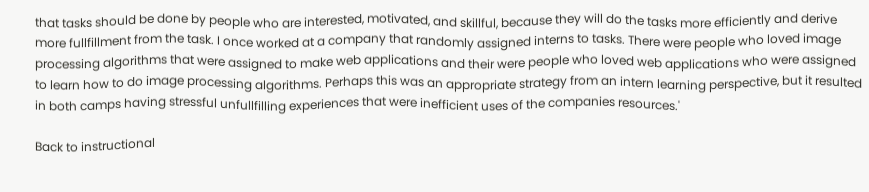that tasks should be done by people who are interested, motivated, and skillful, because they will do the tasks more efficiently and derive more fullfillment from the task. I once worked at a company that randomly assigned interns to tasks. There were people who loved image processing algorithms that were assigned to make web applications and their were people who loved web applications who were assigned to learn how to do image processing algorithms. Perhaps this was an appropriate strategy from an intern learning perspective, but it resulted in both camps having stressful unfullfilling experiences that were inefficient uses of the companies resources.'

Back to instructional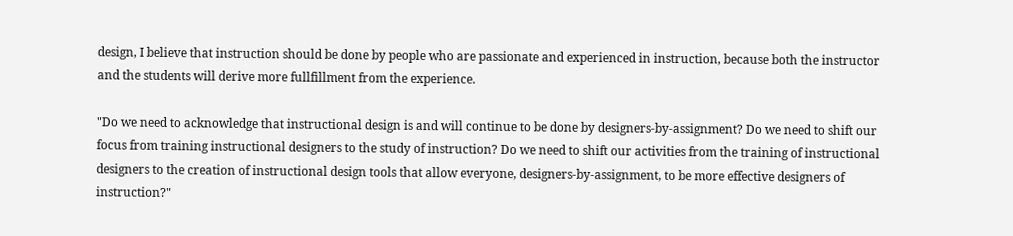design, I believe that instruction should be done by people who are passionate and experienced in instruction, because both the instructor and the students will derive more fullfillment from the experience.

"Do we need to acknowledge that instructional design is and will continue to be done by designers-by-assignment? Do we need to shift our focus from training instructional designers to the study of instruction? Do we need to shift our activities from the training of instructional designers to the creation of instructional design tools that allow everyone, designers-by-assignment, to be more effective designers of instruction?"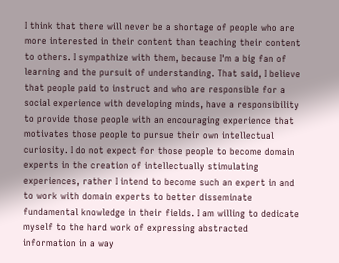I think that there will never be a shortage of people who are more interested in their content than teaching their content to others. I sympathize with them, because I'm a big fan of learning and the pursuit of understanding. That said, I believe that people paid to instruct and who are responsible for a social experience with developing minds, have a responsibility to provide those people with an encouraging experience that motivates those people to pursue their own intellectual curiosity. I do not expect for those people to become domain experts in the creation of intellectually stimulating experiences, rather I intend to become such an expert in and to work with domain experts to better disseminate fundamental knowledge in their fields. I am willing to dedicate myself to the hard work of expressing abstracted information in a way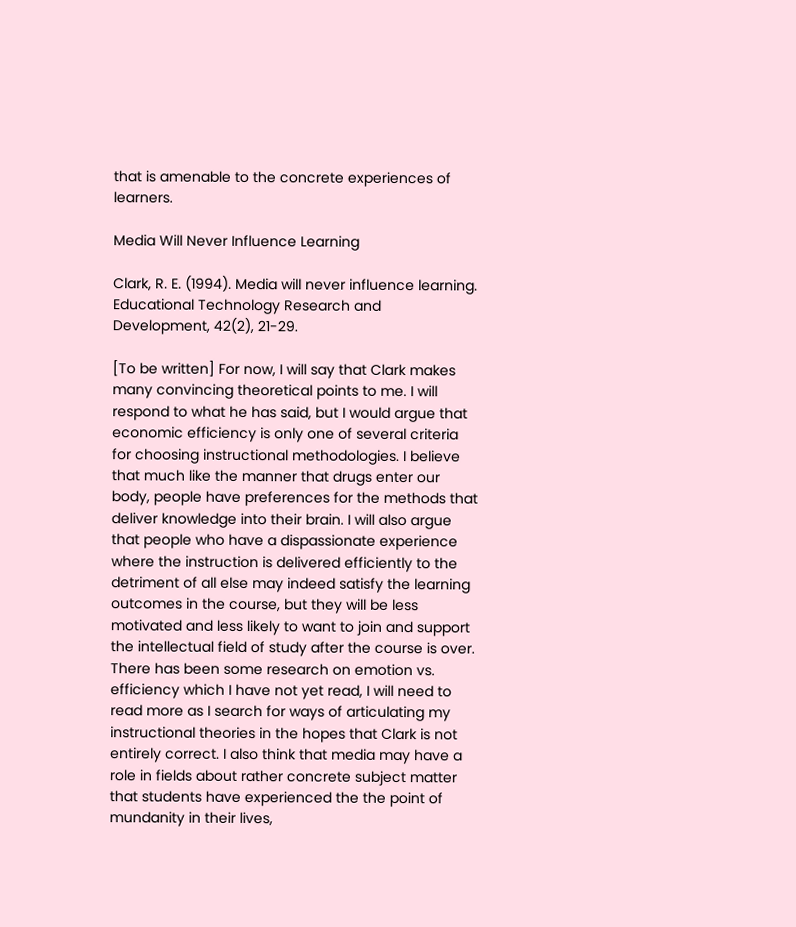that is amenable to the concrete experiences of learners.

Media Will Never Influence Learning

Clark, R. E. (1994). Media will never influence learning. Educational Technology Research and Development, 42(2), 21-29.

[To be written] For now, I will say that Clark makes many convincing theoretical points to me. I will respond to what he has said, but I would argue that economic efficiency is only one of several criteria for choosing instructional methodologies. I believe that much like the manner that drugs enter our body, people have preferences for the methods that deliver knowledge into their brain. I will also argue that people who have a dispassionate experience where the instruction is delivered efficiently to the detriment of all else may indeed satisfy the learning outcomes in the course, but they will be less motivated and less likely to want to join and support the intellectual field of study after the course is over. There has been some research on emotion vs. efficiency which I have not yet read, I will need to read more as I search for ways of articulating my instructional theories in the hopes that Clark is not entirely correct. I also think that media may have a role in fields about rather concrete subject matter that students have experienced the the point of mundanity in their lives,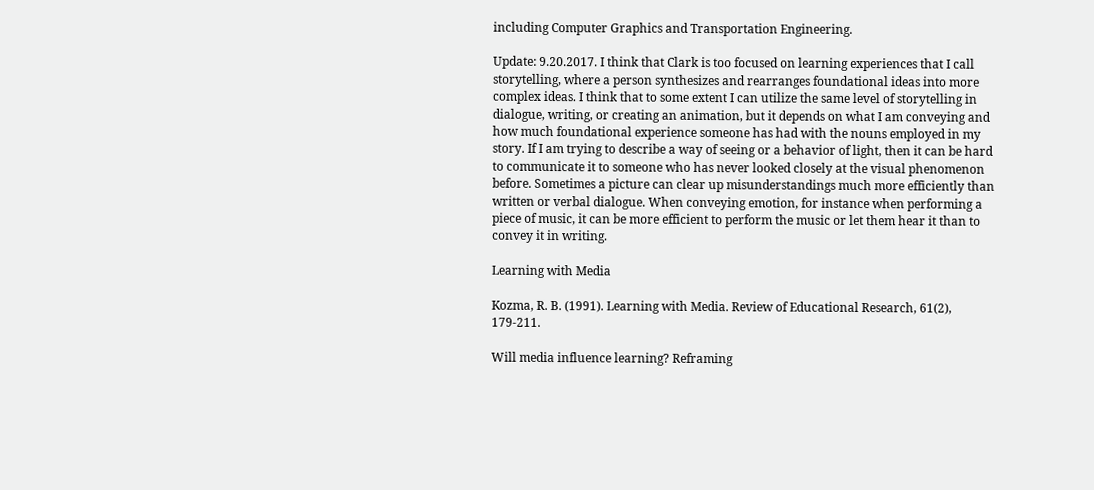including Computer Graphics and Transportation Engineering.

Update: 9.20.2017. I think that Clark is too focused on learning experiences that I call storytelling, where a person synthesizes and rearranges foundational ideas into more complex ideas. I think that to some extent I can utilize the same level of storytelling in dialogue, writing, or creating an animation, but it depends on what I am conveying and how much foundational experience someone has had with the nouns employed in my story. If I am trying to describe a way of seeing or a behavior of light, then it can be hard to communicate it to someone who has never looked closely at the visual phenomenon before. Sometimes a picture can clear up misunderstandings much more efficiently than written or verbal dialogue. When conveying emotion, for instance when performing a piece of music, it can be more efficient to perform the music or let them hear it than to convey it in writing.

Learning with Media

Kozma, R. B. (1991). Learning with Media. Review of Educational Research, 61(2), 179-211.

Will media influence learning? Reframing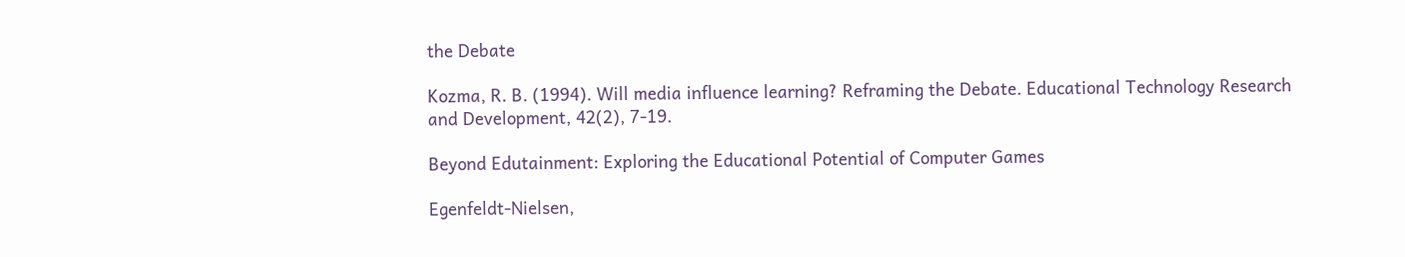the Debate

Kozma, R. B. (1994). Will media influence learning? Reframing the Debate. Educational Technology Research and Development, 42(2), 7-19.

Beyond Edutainment: Exploring the Educational Potential of Computer Games

Egenfeldt-Nielsen,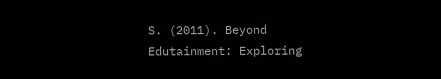S. (2011). Beyond Edutainment: Exploring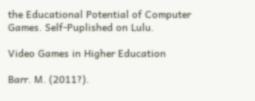the Educational Potential of Computer Games. Self-Puplished on Lulu.

Video Games in Higher Education

Barr. M. (2011?).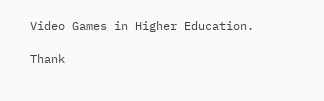Video Games in Higher Education.

Thank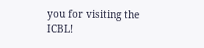you for visiting the ICBL!